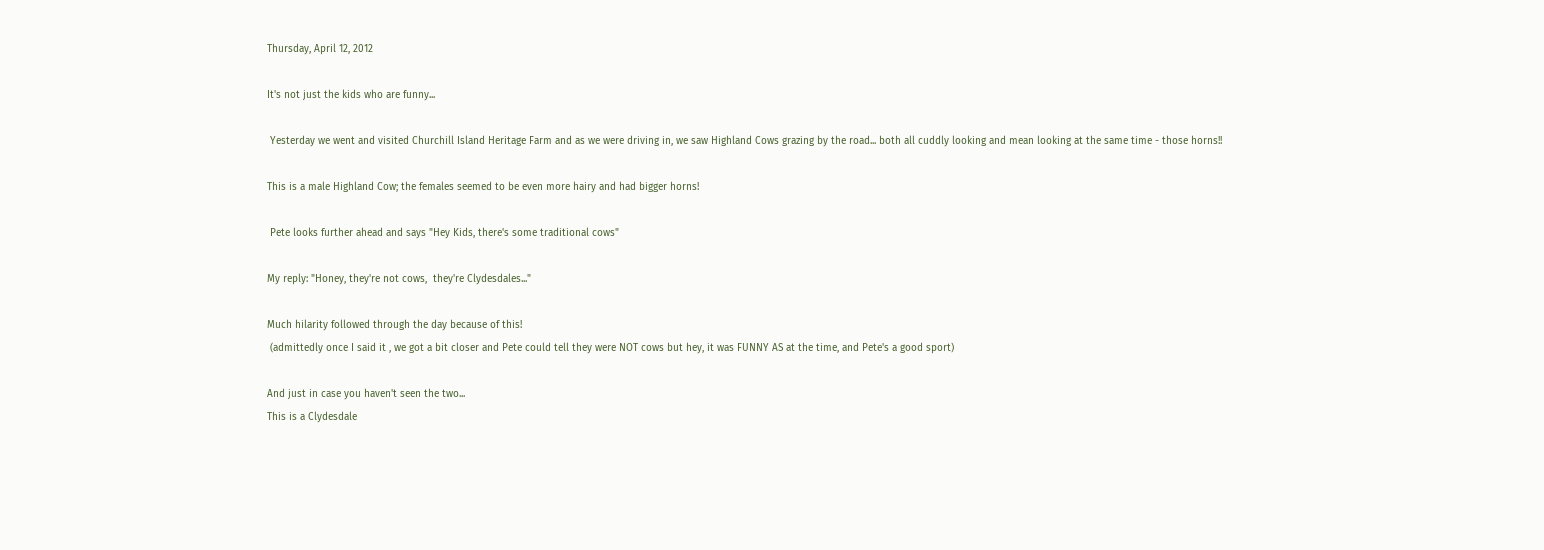Thursday, April 12, 2012

It's not just the kids who are funny...

 Yesterday we went and visited Churchill Island Heritage Farm and as we were driving in, we saw Highland Cows grazing by the road... both all cuddly looking and mean looking at the same time - those horns!!

This is a male Highland Cow; the females seemed to be even more hairy and had bigger horns!

 Pete looks further ahead and says "Hey Kids, there's some traditional cows"

My reply: "Honey, they're not cows,  they're Clydesdales..."

Much hilarity followed through the day because of this!
 (admittedly once I said it , we got a bit closer and Pete could tell they were NOT cows but hey, it was FUNNY AS at the time, and Pete's a good sport)

And just in case you haven't seen the two...
This is a Clydesdale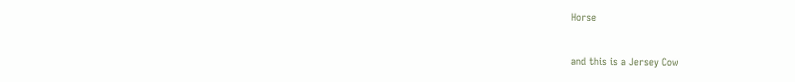Horse

and this is a Jersey Cow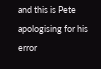and this is Pete apologising for his error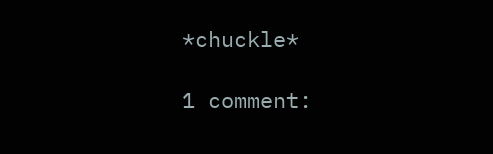*chuckle*

1 comment: